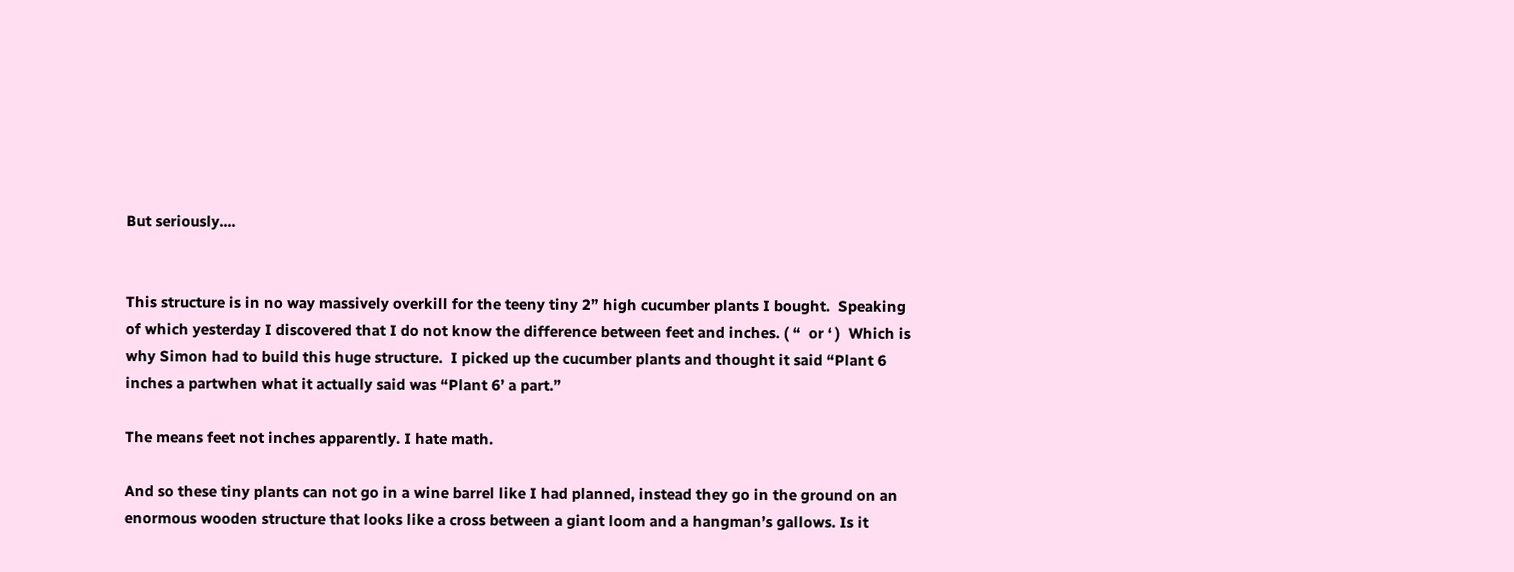But seriously....


This structure is in no way massively overkill for the teeny tiny 2” high cucumber plants I bought.  Speaking of which yesterday I discovered that I do not know the difference between feet and inches. ( “  or ‘ )  Which is why Simon had to build this huge structure.  I picked up the cucumber plants and thought it said “Plant 6 inches a partwhen what it actually said was “Plant 6’ a part.”

The means feet not inches apparently. I hate math.

And so these tiny plants can not go in a wine barrel like I had planned, instead they go in the ground on an enormous wooden structure that looks like a cross between a giant loom and a hangman’s gallows. Is it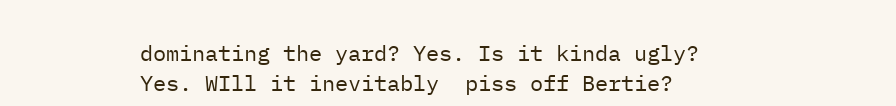dominating the yard? Yes. Is it kinda ugly? Yes. WIll it inevitably  piss off Bertie?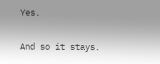Yes.

And so it stays.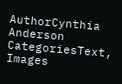AuthorCynthia Anderson
CategoriesText, Images